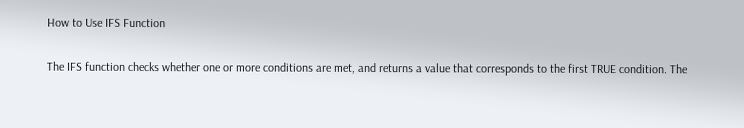How to Use IFS Function

The IFS function checks whether one or more conditions are met, and returns a value that corresponds to the first TRUE condition. The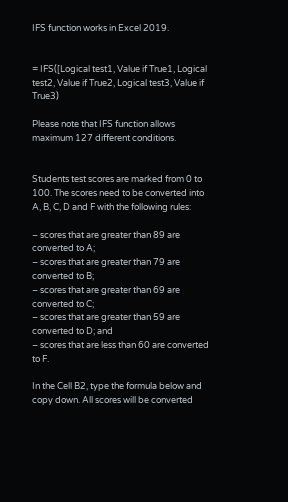IFS function works in Excel 2019.


= IFS([Logical test1, Value if True1, Logical test2, Value if True2, Logical test3, Value if True3)

Please note that IFS function allows maximum 127 different conditions.


Students test scores are marked from 0 to 100. The scores need to be converted into A, B, C, D and F with the following rules:

– scores that are greater than 89 are converted to A;
– scores that are greater than 79 are converted to B;
– scores that are greater than 69 are converted to C;
– scores that are greater than 59 are converted to D; and
– scores that are less than 60 are converted to F.

In the Cell B2, type the formula below and copy down. All scores will be converted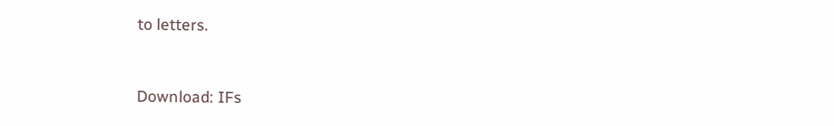to letters.


Download: IFs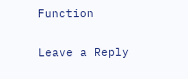Function

Leave a Reply